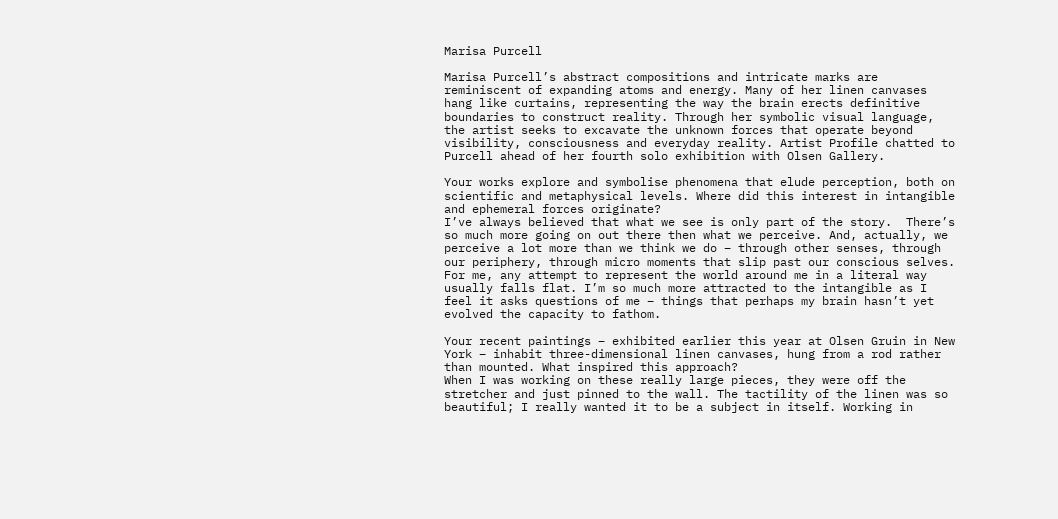Marisa Purcell

Marisa Purcell’s abstract compositions and intricate marks are reminiscent of expanding atoms and energy. Many of her linen canvases hang like curtains, representing the way the brain erects definitive boundaries to construct reality. Through her symbolic visual language, the artist seeks to excavate the unknown forces that operate beyond visibility, consciousness and everyday reality. Artist Profile chatted to Purcell ahead of her fourth solo exhibition with Olsen Gallery.

Your works explore and symbolise phenomena that elude perception, both on scientific and metaphysical levels. Where did this interest in intangible and ephemeral forces originate?
I’ve always believed that what we see is only part of the story.  There’s so much more going on out there then what we perceive. And, actually, we perceive a lot more than we think we do – through other senses, through our periphery, through micro moments that slip past our conscious selves.  For me, any attempt to represent the world around me in a literal way usually falls flat. I’m so much more attracted to the intangible as I feel it asks questions of me – things that perhaps my brain hasn’t yet evolved the capacity to fathom.

Your recent paintings – exhibited earlier this year at Olsen Gruin in New York – inhabit three-dimensional linen canvases, hung from a rod rather than mounted. What inspired this approach?
When I was working on these really large pieces, they were off the stretcher and just pinned to the wall. The tactility of the linen was so beautiful; I really wanted it to be a subject in itself. Working in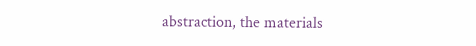abstraction, the materials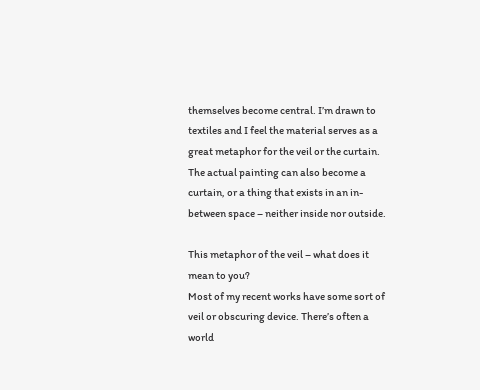themselves become central. I’m drawn to textiles and I feel the material serves as a great metaphor for the veil or the curtain. The actual painting can also become a curtain, or a thing that exists in an in-between space – neither inside nor outside.

This metaphor of the veil – what does it mean to you?
Most of my recent works have some sort of veil or obscuring device. There’s often a world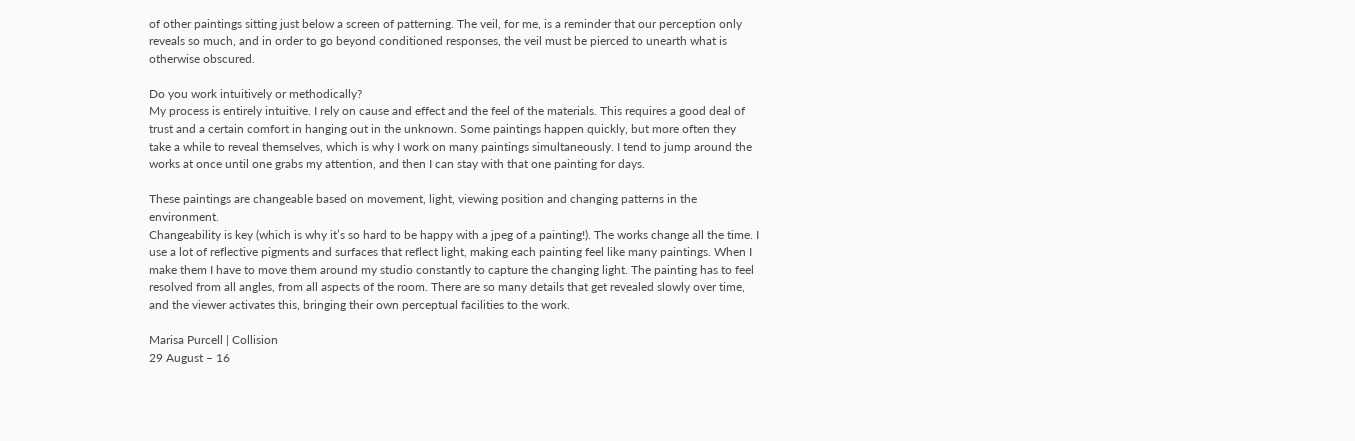of other paintings sitting just below a screen of patterning. The veil, for me, is a reminder that our perception only reveals so much, and in order to go beyond conditioned responses, the veil must be pierced to unearth what is otherwise obscured.

Do you work intuitively or methodically?
My process is entirely intuitive. I rely on cause and effect and the feel of the materials. This requires a good deal of trust and a certain comfort in hanging out in the unknown. Some paintings happen quickly, but more often they take a while to reveal themselves, which is why I work on many paintings simultaneously. I tend to jump around the works at once until one grabs my attention, and then I can stay with that one painting for days.

These paintings are changeable based on movement, light, viewing position and changing patterns in the environment.
Changeability is key (which is why it’s so hard to be happy with a jpeg of a painting!). The works change all the time. I use a lot of reflective pigments and surfaces that reflect light, making each painting feel like many paintings. When I make them I have to move them around my studio constantly to capture the changing light. The painting has to feel resolved from all angles, from all aspects of the room. There are so many details that get revealed slowly over time, and the viewer activates this, bringing their own perceptual facilities to the work.

Marisa Purcell | Collision
29 August – 16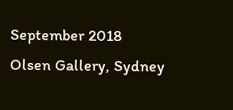September 2018
Olsen Gallery, Sydney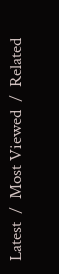Latest  /  Most Viewed  /  Related